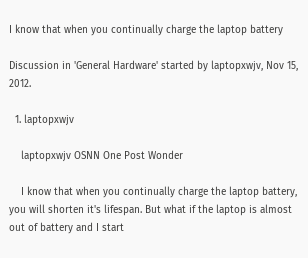I know that when you continually charge the laptop battery

Discussion in 'General Hardware' started by laptopxwjv, Nov 15, 2012.

  1. laptopxwjv

    laptopxwjv OSNN One Post Wonder

    I know that when you continually charge the laptop battery, you will shorten it's lifespan. But what if the laptop is almost out of battery and I start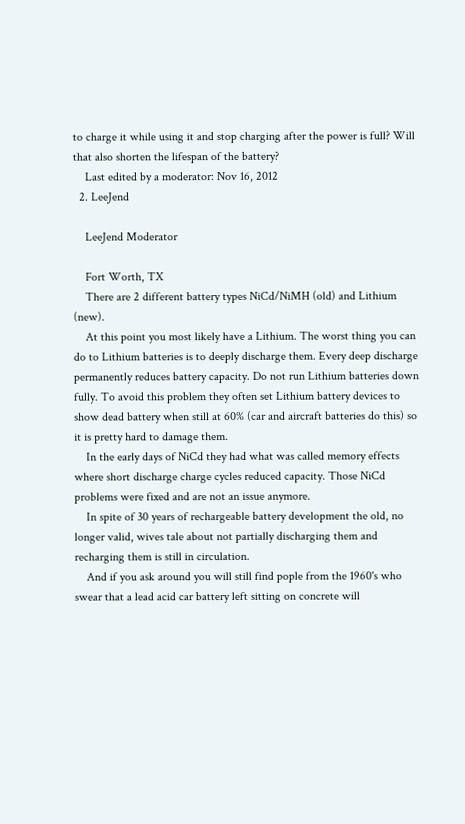to charge it while using it and stop charging after the power is full? Will that also shorten the lifespan of the battery?
    Last edited by a moderator: Nov 16, 2012
  2. LeeJend

    LeeJend Moderator

    Fort Worth, TX
    There are 2 different battery types NiCd/NiMH (old) and Lithium (new).
    At this point you most likely have a Lithium. The worst thing you can do to Lithium batteries is to deeply discharge them. Every deep discharge permanently reduces battery capacity. Do not run Lithium batteries down fully. To avoid this problem they often set Lithium battery devices to show dead battery when still at 60% (car and aircraft batteries do this) so it is pretty hard to damage them.
    In the early days of NiCd they had what was called memory effects where short discharge charge cycles reduced capacity. Those NiCd problems were fixed and are not an issue anymore.
    In spite of 30 years of rechargeable battery development the old, no longer valid, wives tale about not partially discharging them and recharging them is still in circulation.
    And if you ask around you will still find pople from the 1960's who swear that a lead acid car battery left sitting on concrete will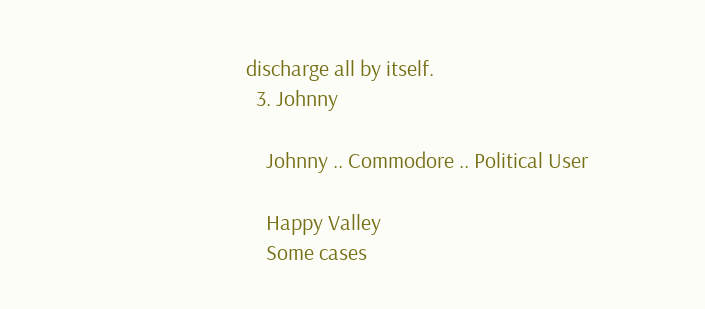discharge all by itself.
  3. Johnny

    Johnny .. Commodore .. Political User

    Happy Valley
    Some cases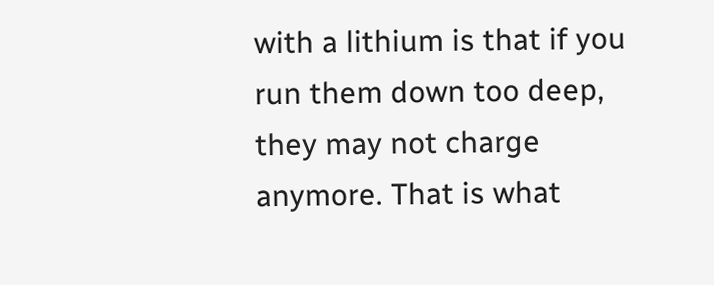with a lithium is that if you run them down too deep, they may not charge anymore. That is what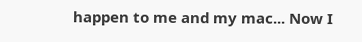happen to me and my mac... Now I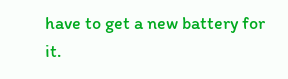have to get a new battery for it.